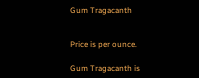Gum Tragacanth


Price is per ounce.

Gum Tragacanth is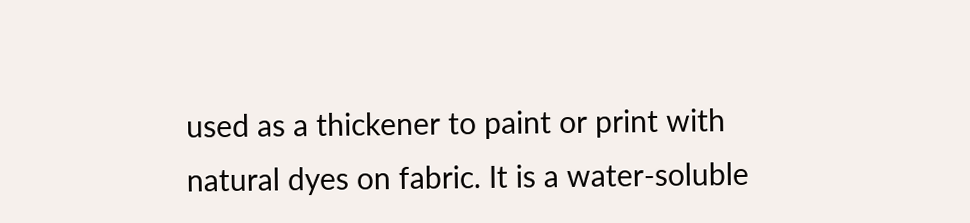used as a thickener to paint or print with natural dyes on fabric. It is a water-soluble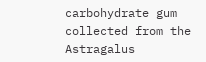carbohydrate gum collected from the Astragalus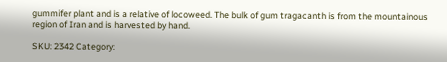gummifer plant and is a relative of locoweed. The bulk of gum tragacanth is from the mountainous region of Iran and is harvested by hand.

SKU: 2342 Category: